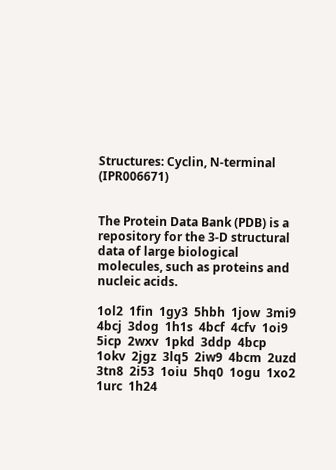Structures: Cyclin, N-terminal (IPR006671)


The Protein Data Bank (PDB) is a repository for the 3-D structural data of large biological molecules, such as proteins and nucleic acids.

1ol2  1fin  1gy3  5hbh  1jow  3mi9  4bcj  3dog  1h1s  4bcf  4cfv  1oi9  5icp  2wxv  1pkd  3ddp  4bcp  1okv  2jgz  3lq5  2iw9  4bcm  2uzd  3tn8  2i53  1oiu  5hq0  1ogu  1xo2  1urc  1h24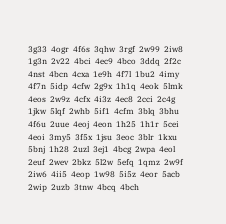3g33  4ogr  4f6s  3qhw  3rgf  2w99  2iw8  1g3n  2v22  4bci  4ec9  4bco  3ddq  2f2c  4nst  4bcn  4cxa  1e9h  4f7l  1bu2  4imy  4f7n  5idp  4cfw  2g9x  1h1q  4eok  5lmk  4eos  2w9z  4cfx  4i3z  4ec8  2cci  2c4g  1jkw  5lqf  2whb  5if1  4cfm  3blq  3bhu  4f6u  2uue  4eoj  4eon  1h25  1h1r  5cei  4eoi  3my5  3f5x  1jsu  3eoc  3blr  1kxu  5bnj  1h28  2uzl  3ej1  4bcg  2wpa  4eol  2euf  2wev  2bkz  5l2w  5efq  1qmz  2w9f  2iw6  4ii5  4eop  1w98  5i5z  4eor  5acb  2wip  2uzb  3tnw  4bcq  4bch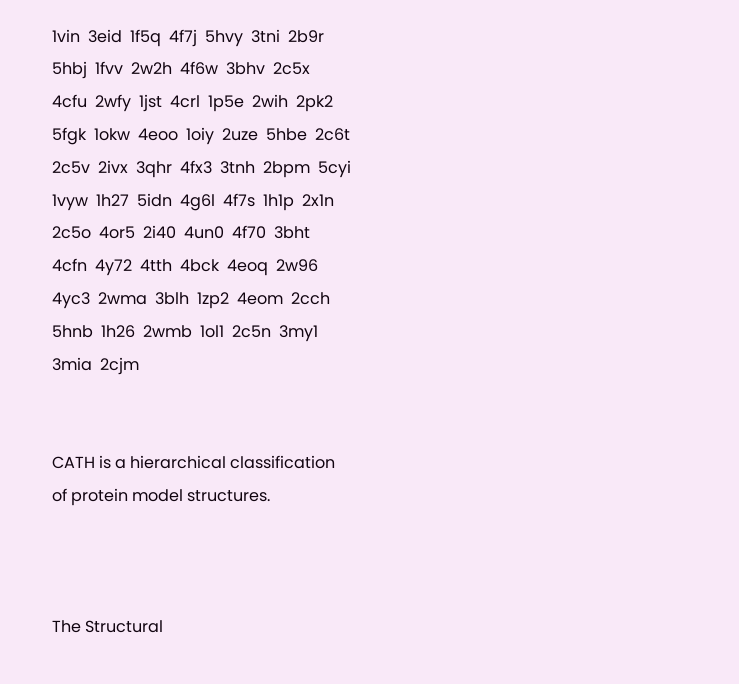1vin  3eid  1f5q  4f7j  5hvy  3tni  2b9r  5hbj  1fvv  2w2h  4f6w  3bhv  2c5x  4cfu  2wfy  1jst  4crl  1p5e  2wih  2pk2  5fgk  1okw  4eoo  1oiy  2uze  5hbe  2c6t  2c5v  2ivx  3qhr  4fx3  3tnh  2bpm  5cyi  1vyw  1h27  5idn  4g6l  4f7s  1h1p  2x1n  2c5o  4or5  2i40  4un0  4f70  3bht  4cfn  4y72  4tth  4bck  4eoq  2w96  4yc3  2wma  3blh  1zp2  4eom  2cch  5hnb  1h26  2wmb  1ol1  2c5n  3my1  3mia  2cjm


CATH is a hierarchical classification of protein model structures.



The Structural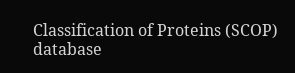Classification of Proteins (SCOP) database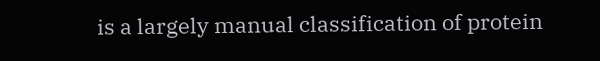is a largely manual classification of protein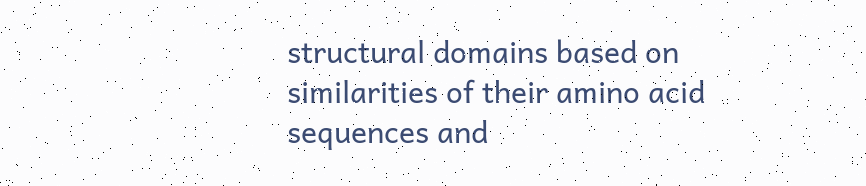structural domains based on similarities of their amino acid sequences and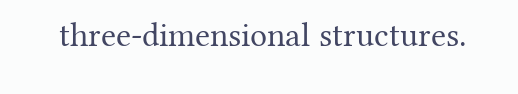three-dimensional structures.